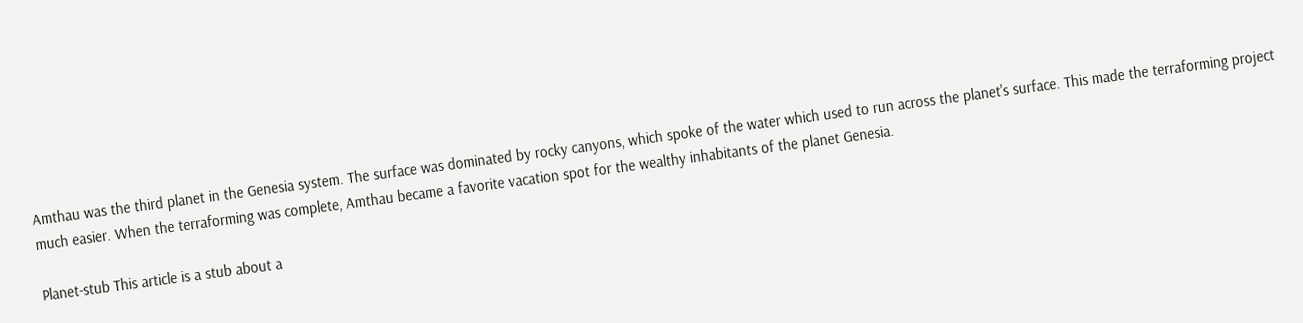Amthau was the third planet in the Genesia system. The surface was dominated by rocky canyons, which spoke of the water which used to run across the planet's surface. This made the terraforming project much easier. When the terraforming was complete, Amthau became a favorite vacation spot for the wealthy inhabitants of the planet Genesia.

Planet-stub This article is a stub about a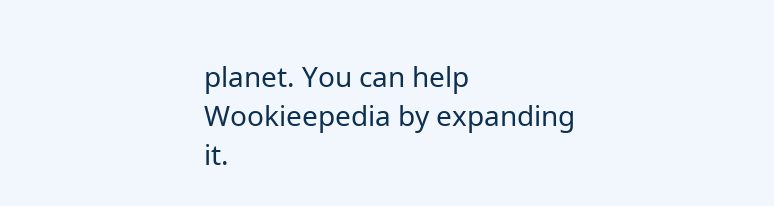planet. You can help Wookieepedia by expanding it.